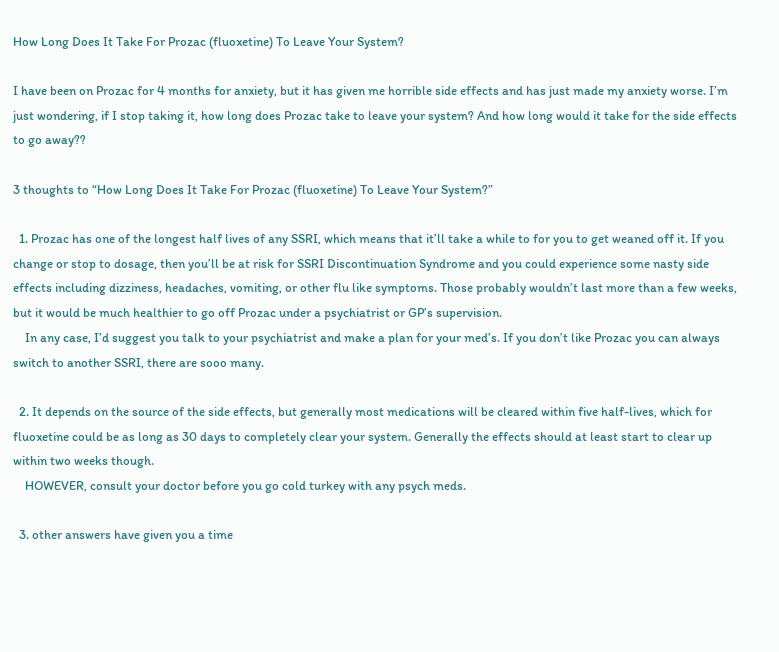How Long Does It Take For Prozac (fluoxetine) To Leave Your System?

I have been on Prozac for 4 months for anxiety, but it has given me horrible side effects and has just made my anxiety worse. I’m just wondering, if I stop taking it, how long does Prozac take to leave your system? And how long would it take for the side effects to go away??

3 thoughts to “How Long Does It Take For Prozac (fluoxetine) To Leave Your System?”

  1. Prozac has one of the longest half lives of any SSRI, which means that it’ll take a while to for you to get weaned off it. If you change or stop to dosage, then you’ll be at risk for SSRI Discontinuation Syndrome and you could experience some nasty side effects including dizziness, headaches, vomiting, or other flu like symptoms. Those probably wouldn’t last more than a few weeks, but it would be much healthier to go off Prozac under a psychiatrist or GP’s supervision.
    In any case, I’d suggest you talk to your psychiatrist and make a plan for your med’s. If you don’t like Prozac you can always switch to another SSRI, there are sooo many.

  2. It depends on the source of the side effects, but generally most medications will be cleared within five half-lives, which for fluoxetine could be as long as 30 days to completely clear your system. Generally the effects should at least start to clear up within two weeks though.
    HOWEVER, consult your doctor before you go cold turkey with any psych meds.

  3. other answers have given you a time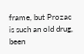frame, but Prozac is such an old drug, been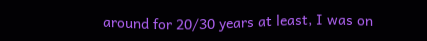around for 20/30 years at least, I was on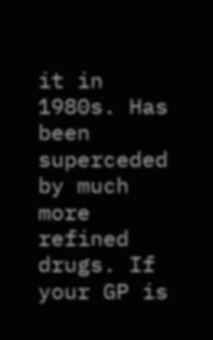it in 1980s. Has been superceded by much more refined drugs. If your GP is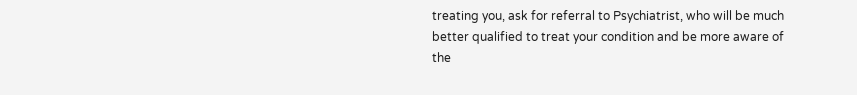treating you, ask for referral to Psychiatrist, who will be much better qualified to treat your condition and be more aware of the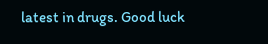latest in drugs. Good luck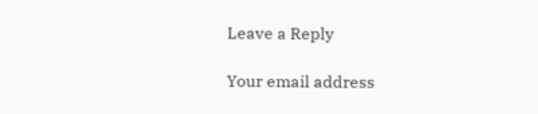Leave a Reply

Your email address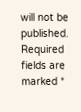will not be published. Required fields are marked *